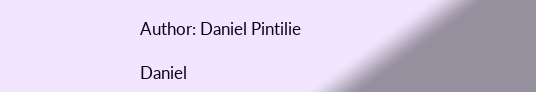Author: Daniel Pintilie

Daniel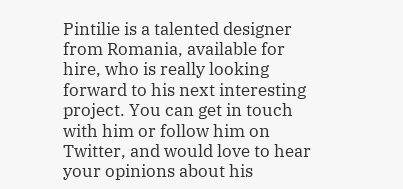Pintilie is a talented designer from Romania, available for hire, who is really looking forward to his next interesting project. You can get in touch with him or follow him on Twitter, and would love to hear your opinions about his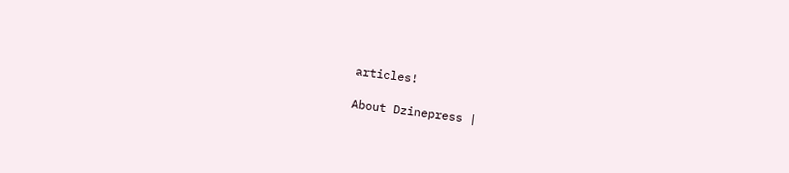articles!

About Dzinepress |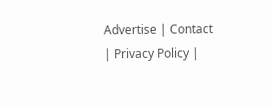Advertise | Contact | Privacy Policy |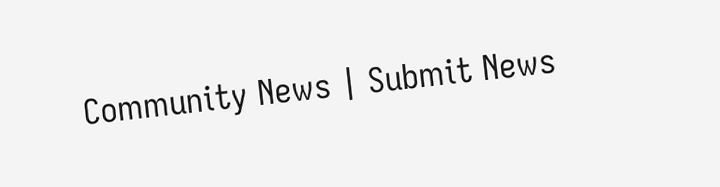Community News | Submit News